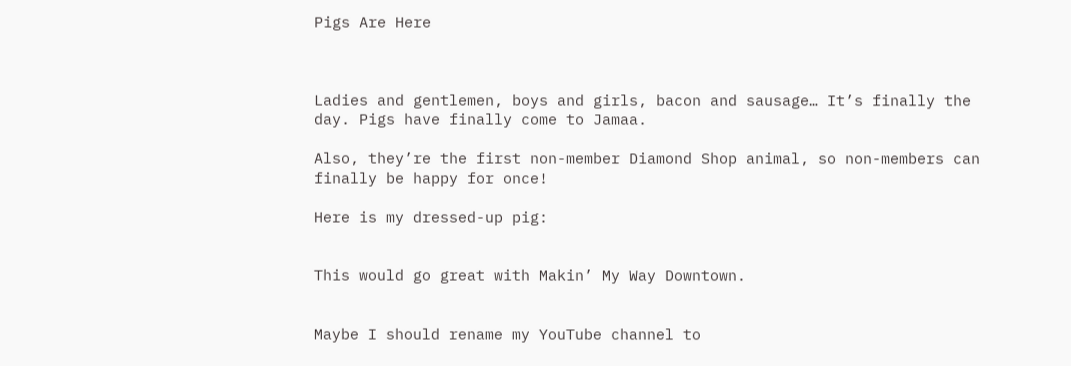Pigs Are Here



Ladies and gentlemen, boys and girls, bacon and sausage… It’s finally the day. Pigs have finally come to Jamaa.

Also, they’re the first non-member Diamond Shop animal, so non-members can finally be happy for once!

Here is my dressed-up pig:


This would go great with Makin’ My Way Downtown.


Maybe I should rename my YouTube channel to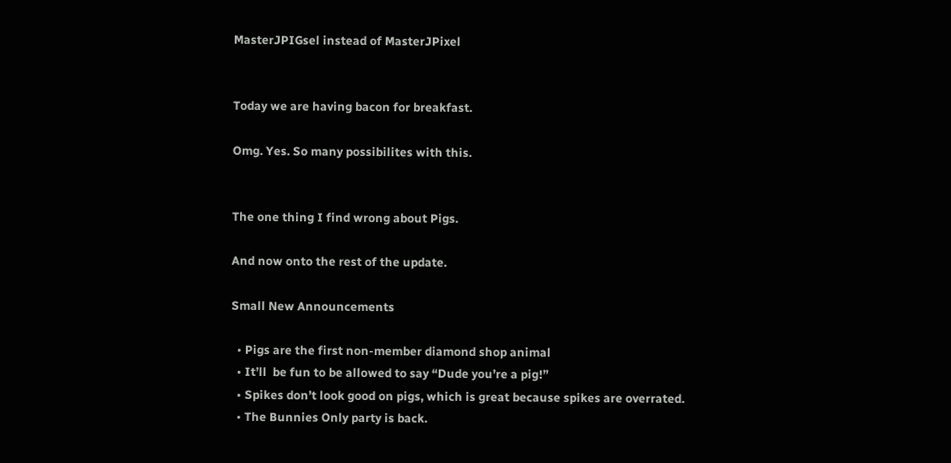MasterJPIGsel instead of MasterJPixel


Today we are having bacon for breakfast.

Omg. Yes. So many possibilites with this.


The one thing I find wrong about Pigs.

And now onto the rest of the update.

Small New Announcements

  • Pigs are the first non-member diamond shop animal
  • It’ll  be fun to be allowed to say “Dude you’re a pig!”
  • Spikes don’t look good on pigs, which is great because spikes are overrated.
  • The Bunnies Only party is back.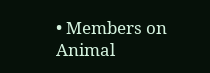• Members on Animal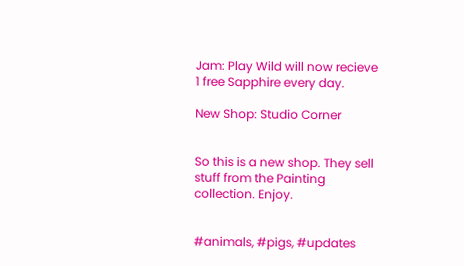Jam: Play Wild will now recieve 1 free Sapphire every day.

New Shop: Studio Corner


So this is a new shop. They sell stuff from the Painting collection. Enjoy.


#animals, #pigs, #updates